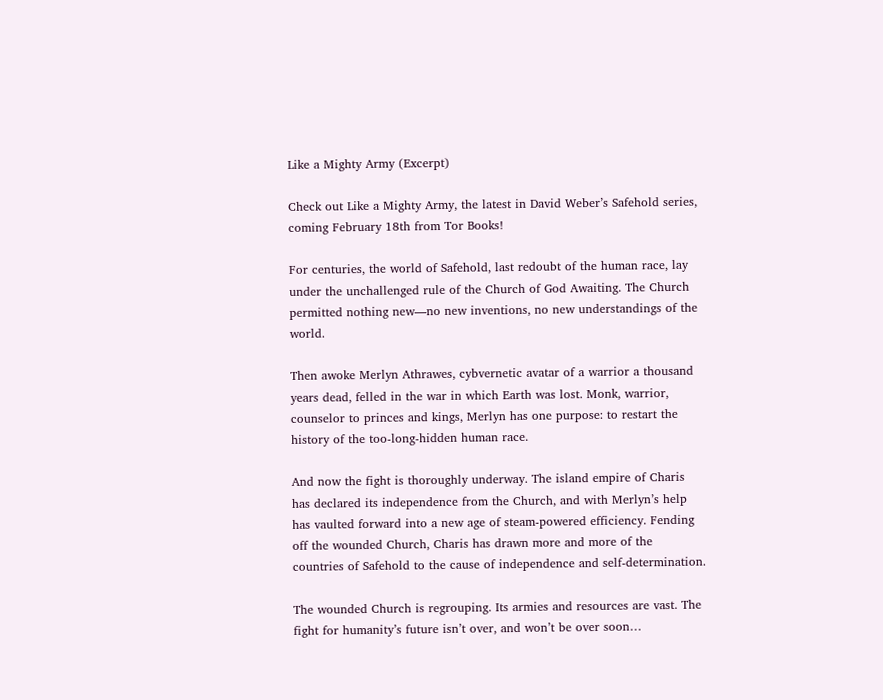Like a Mighty Army (Excerpt)

Check out Like a Mighty Army, the latest in David Weber’s Safehold series, coming February 18th from Tor Books!

For centuries, the world of Safehold, last redoubt of the human race, lay under the unchallenged rule of the Church of God Awaiting. The Church permitted nothing new—no new inventions, no new understandings of the world.

Then awoke Merlyn Athrawes, cybvernetic avatar of a warrior a thousand years dead, felled in the war in which Earth was lost. Monk, warrior, counselor to princes and kings, Merlyn has one purpose: to restart the history of the too-long-hidden human race.

And now the fight is thoroughly underway. The island empire of Charis has declared its independence from the Church, and with Merlyn’s help has vaulted forward into a new age of steam-powered efficiency. Fending off the wounded Church, Charis has drawn more and more of the countries of Safehold to the cause of independence and self-determination.

The wounded Church is regrouping. Its armies and resources are vast. The fight for humanity’s future isn’t over, and won’t be over soon…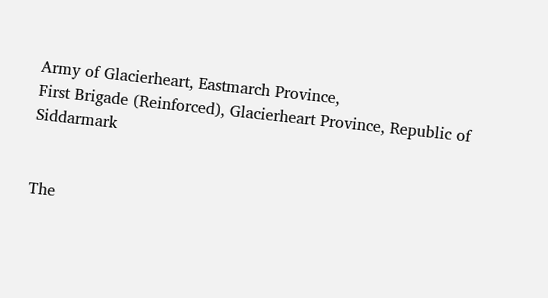Army of Glacierheart, Eastmarch Province,
First Brigade (Reinforced), Glacierheart Province, Republic of Siddarmark


The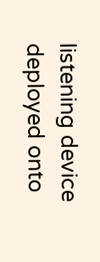listening device deployed onto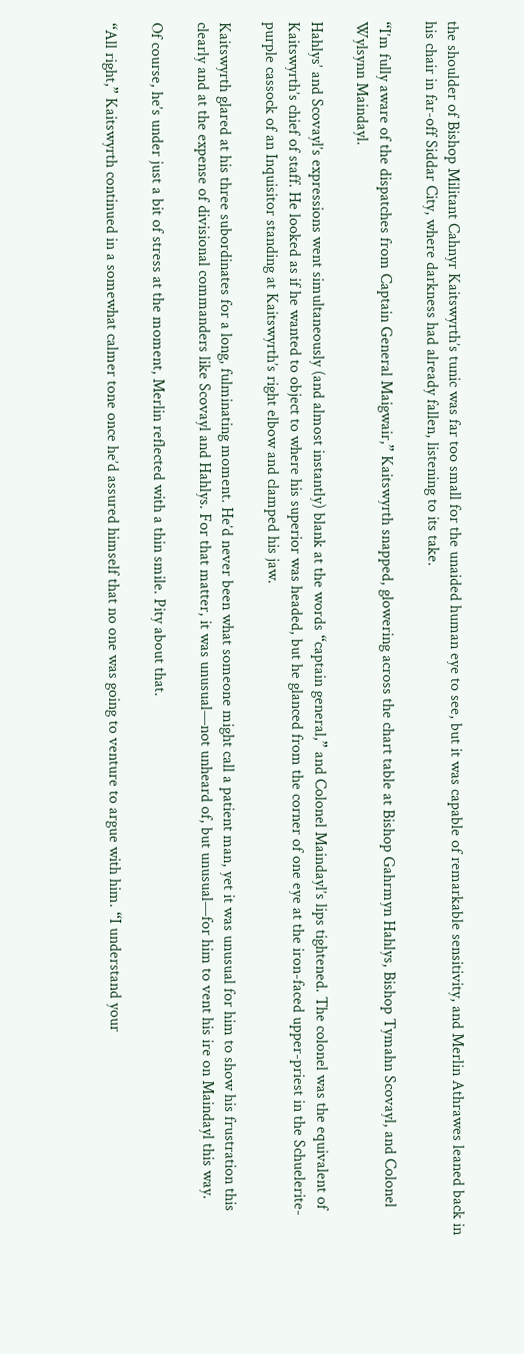the shoulder of Bishop Militant Cahnyr Kaitswyrth’s tunic was far too small for the unaided human eye to see, but it was capable of remarkable sensitivity, and Merlin Athrawes leaned back in his chair in far-off Siddar City, where darkness had already fallen, listening to its take.

“I’m fully aware of the dispatches from Captain General Maigwair,” Kaitswyrth snapped, glowering across the chart table at Bishop Gahrmyn Hahlys, Bishop Tymahn Scovayl, and Colonel Wylsynn Maindayl.

Hahlys’ and Scovayl’s expressions went simultaneously (and almost instantly) blank at the words “captain general,” and Colonel Maindayl’s lips tightened. The colonel was the equivalent of Kaitswyrth’s chief of staff. He looked as if he wanted to object to where his superior was headed, but he glanced from the corner of one eye at the iron-faced upper-priest in the Schuelerite-purple cassock of an Inquisitor standing at Kaitswyrth’s right elbow and clamped his jaw.

Kaitswyrth glared at his three subordinates for a long, fulminating moment. He’d never been what someone might call a patient man, yet it was unusual for him to show his frustration this clearly and at the expense of divisional commanders like Scovayl and Hahlys. For that matter, it was unusual—not unheard of, but unusual—for him to vent his ire on Maindayl this way.

Of course, he’s under just a bit of stress at the moment, Merlin reflected with a thin smile. Pity about that.

“All right,” Kaitswyrth continued in a somewhat calmer tone once he’d assured himself that no one was going to venture to argue with him. “I understand your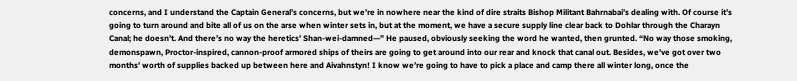concerns, and I understand the Captain General’s concerns, but we’re in nowhere near the kind of dire straits Bishop Militant Bahrnabai’s dealing with. Of course it’s going to turn around and bite all of us on the arse when winter sets in, but at the moment, we have a secure supply line clear back to Dohlar through the Charayn Canal; he doesn’t. And there’s no way the heretics’ Shan-wei-damned—” He paused, obviously seeking the word he wanted, then grunted. “No way those smoking, demonspawn, Proctor-inspired, cannon-proof armored ships of theirs are going to get around into our rear and knock that canal out. Besides, we’ve got over two months’ worth of supplies backed up between here and Aivahnstyn! I know we’re going to have to pick a place and camp there all winter long, once the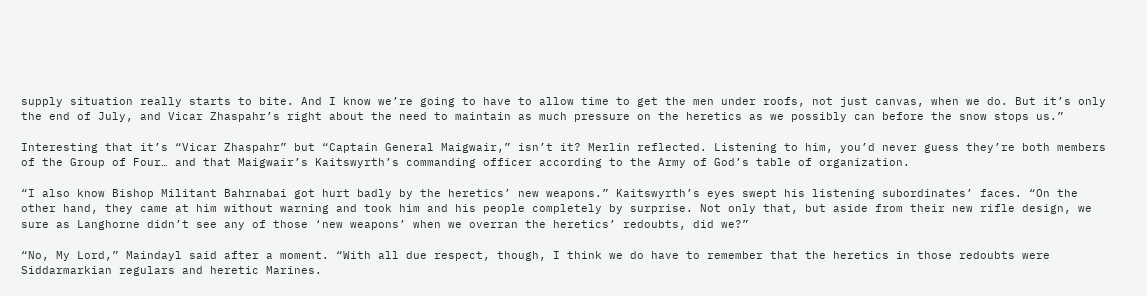supply situation really starts to bite. And I know we’re going to have to allow time to get the men under roofs, not just canvas, when we do. But it’s only the end of July, and Vicar Zhaspahr’s right about the need to maintain as much pressure on the heretics as we possibly can before the snow stops us.”

Interesting that it’s “Vicar Zhaspahr” but “Captain General Maigwair,” isn’t it? Merlin reflected. Listening to him, you’d never guess they’re both members of the Group of Four… and that Maigwair’s Kaitswyrth’s commanding officer according to the Army of God’s table of organization.

“I also know Bishop Militant Bahrnabai got hurt badly by the heretics’ new weapons.” Kaitswyrth’s eyes swept his listening subordinates’ faces. “On the other hand, they came at him without warning and took him and his people completely by surprise. Not only that, but aside from their new rifle design, we sure as Langhorne didn’t see any of those ‘new weapons’ when we overran the heretics’ redoubts, did we?”

“No, My Lord,” Maindayl said after a moment. “With all due respect, though, I think we do have to remember that the heretics in those redoubts were Siddarmarkian regulars and heretic Marines.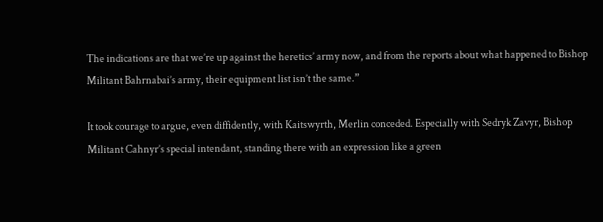The indications are that we’re up against the heretics’ army now, and from the reports about what happened to Bishop Militant Bahrnabai’s army, their equipment list isn’t the same.”

It took courage to argue, even diffidently, with Kaitswyrth, Merlin conceded. Especially with Sedryk Zavyr, Bishop Militant Cahnyr’s special intendant, standing there with an expression like a green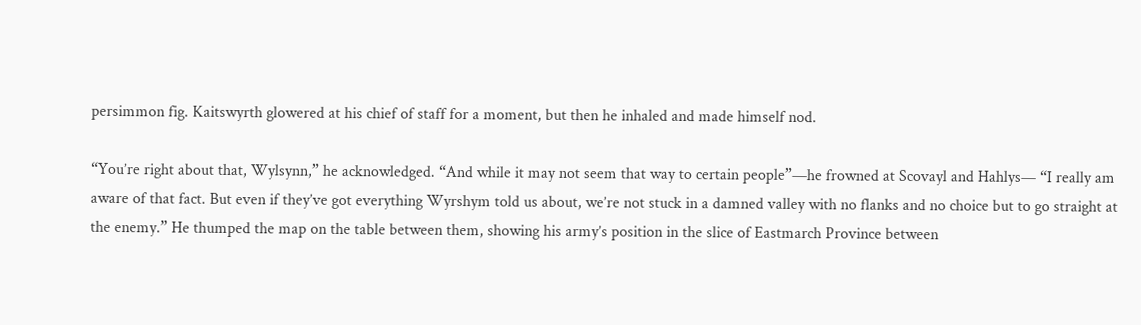persimmon fig. Kaitswyrth glowered at his chief of staff for a moment, but then he inhaled and made himself nod.

“You’re right about that, Wylsynn,” he acknowledged. “And while it may not seem that way to certain people”—he frowned at Scovayl and Hahlys— “I really am aware of that fact. But even if they’ve got everything Wyrshym told us about, we’re not stuck in a damned valley with no flanks and no choice but to go straight at the enemy.” He thumped the map on the table between them, showing his army’s position in the slice of Eastmarch Province between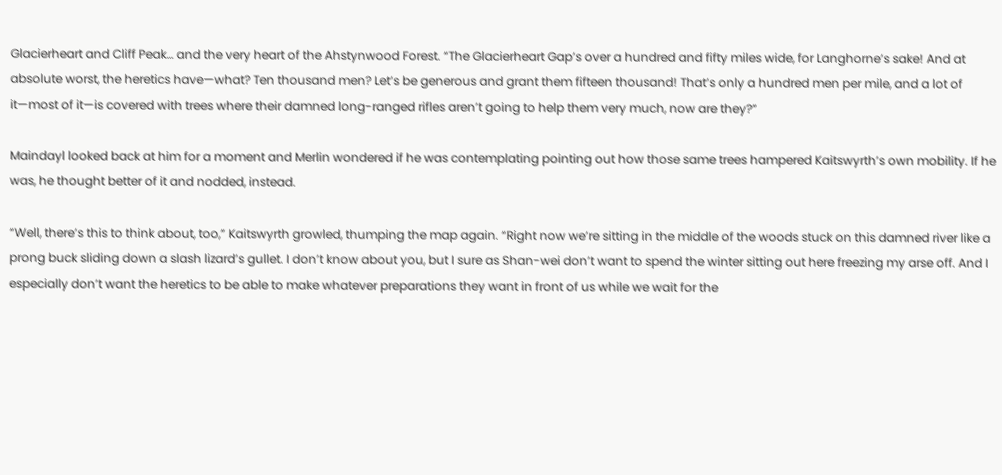Glacierheart and Cliff Peak… and the very heart of the Ahstynwood Forest. “The Glacierheart Gap’s over a hundred and fifty miles wide, for Langhorne’s sake! And at absolute worst, the heretics have—what? Ten thousand men? Let’s be generous and grant them fifteen thousand! That’s only a hundred men per mile, and a lot of it—most of it—is covered with trees where their damned long-ranged rifles aren’t going to help them very much, now are they?”

Maindayl looked back at him for a moment and Merlin wondered if he was contemplating pointing out how those same trees hampered Kaitswyrth’s own mobility. If he was, he thought better of it and nodded, instead.

“Well, there’s this to think about, too,” Kaitswyrth growled, thumping the map again. “Right now we’re sitting in the middle of the woods stuck on this damned river like a prong buck sliding down a slash lizard’s gullet. I don’t know about you, but I sure as Shan-wei don’t want to spend the winter sitting out here freezing my arse off. And I especially don’t want the heretics to be able to make whatever preparations they want in front of us while we wait for the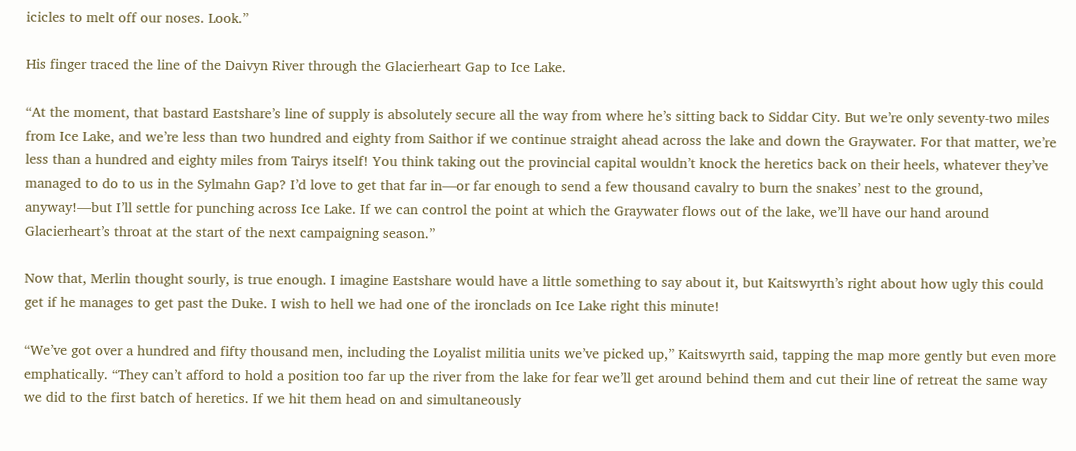icicles to melt off our noses. Look.”

His finger traced the line of the Daivyn River through the Glacierheart Gap to Ice Lake.

“At the moment, that bastard Eastshare’s line of supply is absolutely secure all the way from where he’s sitting back to Siddar City. But we’re only seventy-two miles from Ice Lake, and we’re less than two hundred and eighty from Saithor if we continue straight ahead across the lake and down the Graywater. For that matter, we’re less than a hundred and eighty miles from Tairys itself! You think taking out the provincial capital wouldn’t knock the heretics back on their heels, whatever they’ve managed to do to us in the Sylmahn Gap? I’d love to get that far in—or far enough to send a few thousand cavalry to burn the snakes’ nest to the ground, anyway!—but I’ll settle for punching across Ice Lake. If we can control the point at which the Graywater flows out of the lake, we’ll have our hand around Glacierheart’s throat at the start of the next campaigning season.”

Now that, Merlin thought sourly, is true enough. I imagine Eastshare would have a little something to say about it, but Kaitswyrth’s right about how ugly this could get if he manages to get past the Duke. I wish to hell we had one of the ironclads on Ice Lake right this minute!

“We’ve got over a hundred and fifty thousand men, including the Loyalist militia units we’ve picked up,” Kaitswyrth said, tapping the map more gently but even more emphatically. “They can’t afford to hold a position too far up the river from the lake for fear we’ll get around behind them and cut their line of retreat the same way we did to the first batch of heretics. If we hit them head on and simultaneously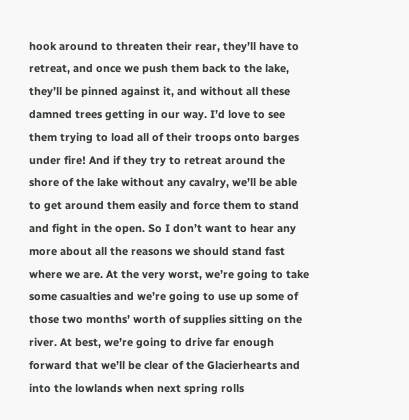hook around to threaten their rear, they’ll have to retreat, and once we push them back to the lake, they’ll be pinned against it, and without all these damned trees getting in our way. I’d love to see them trying to load all of their troops onto barges under fire! And if they try to retreat around the shore of the lake without any cavalry, we’ll be able to get around them easily and force them to stand and fight in the open. So I don’t want to hear any more about all the reasons we should stand fast where we are. At the very worst, we’re going to take some casualties and we’re going to use up some of those two months’ worth of supplies sitting on the river. At best, we’re going to drive far enough forward that we’ll be clear of the Glacierhearts and into the lowlands when next spring rolls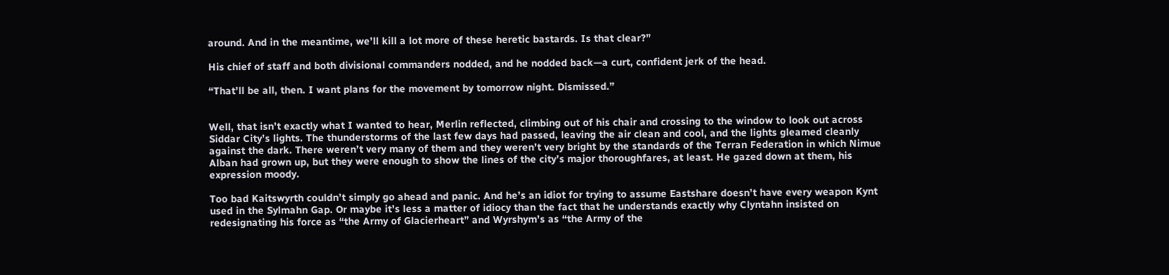around. And in the meantime, we’ll kill a lot more of these heretic bastards. Is that clear?”

His chief of staff and both divisional commanders nodded, and he nodded back—a curt, confident jerk of the head.

“That’ll be all, then. I want plans for the movement by tomorrow night. Dismissed.”


Well, that isn’t exactly what I wanted to hear, Merlin reflected, climbing out of his chair and crossing to the window to look out across Siddar City’s lights. The thunderstorms of the last few days had passed, leaving the air clean and cool, and the lights gleamed cleanly against the dark. There weren’t very many of them and they weren’t very bright by the standards of the Terran Federation in which Nimue Alban had grown up, but they were enough to show the lines of the city’s major thoroughfares, at least. He gazed down at them, his expression moody.

Too bad Kaitswyrth couldn’t simply go ahead and panic. And he’s an idiot for trying to assume Eastshare doesn’t have every weapon Kynt used in the Sylmahn Gap. Or maybe it’s less a matter of idiocy than the fact that he understands exactly why Clyntahn insisted on redesignating his force as “the Army of Glacierheart” and Wyrshym’s as “the Army of the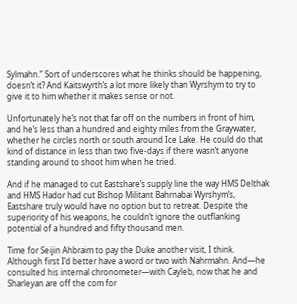Sylmahn.” Sort of underscores what he thinks should be happening, doesn’t it? And Kaitswyrth’s a lot more likely than Wyrshym to try to give it to him whether it makes sense or not.

Unfortunately he’s not that far off on the numbers in front of him, and he’s less than a hundred and eighty miles from the Graywater, whether he circles north or south around Ice Lake. He could do that kind of distance in less than two five-days if there wasn’t anyone standing around to shoot him when he tried.

And if he managed to cut Eastshare’s supply line the way HMS Delthak and HMS Hador had cut Bishop Militant Bahrnabai Wyrshym’s, Eastshare truly would have no option but to retreat. Despite the superiority of his weapons, he couldn’t ignore the outflanking potential of a hundred and fifty thousand men.

Time for Seijin Ahbraim to pay the Duke another visit, I think. Although first I’d better have a word or two with Nahrmahn. And—he consulted his internal chronometer—with Cayleb, now that he and Sharleyan are off the com for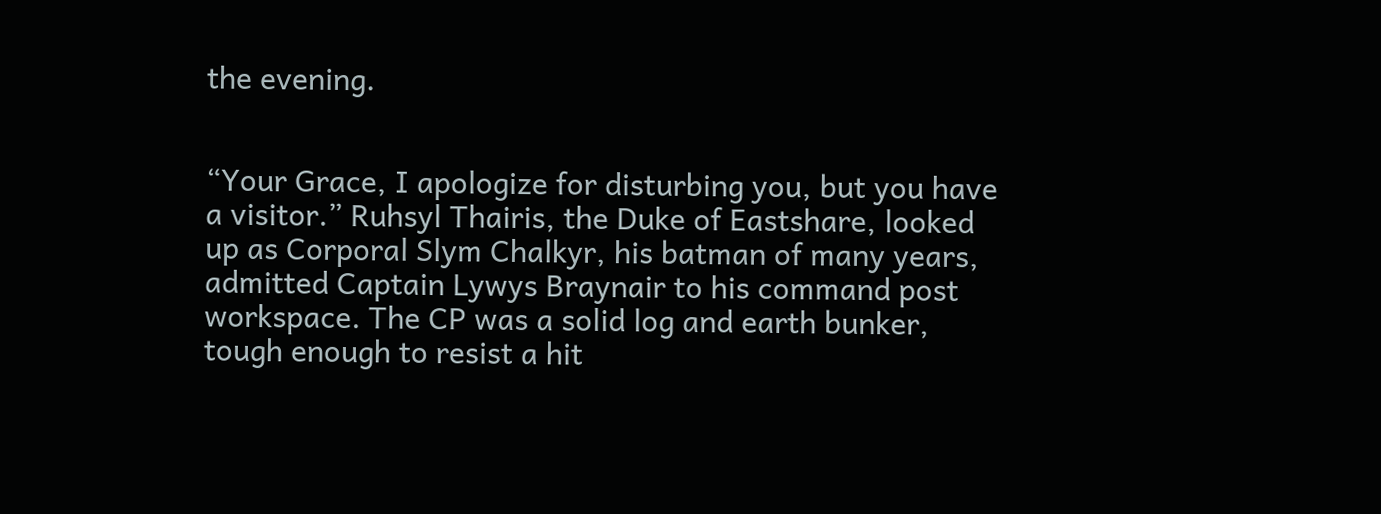the evening.


“Your Grace, I apologize for disturbing you, but you have a visitor.” Ruhsyl Thairis, the Duke of Eastshare, looked up as Corporal Slym Chalkyr, his batman of many years, admitted Captain Lywys Braynair to his command post workspace. The CP was a solid log and earth bunker, tough enough to resist a hit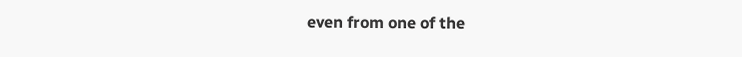even from one of the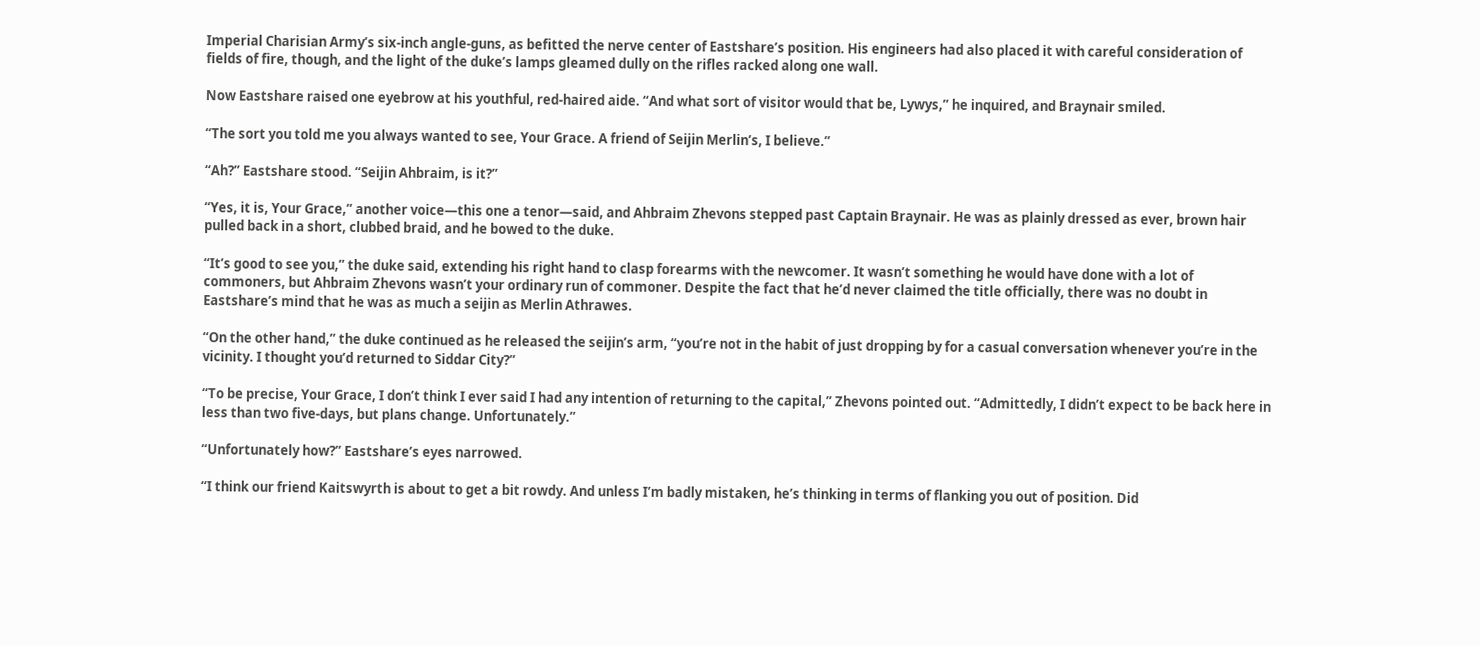Imperial Charisian Army’s six-inch angle-guns, as befitted the nerve center of Eastshare’s position. His engineers had also placed it with careful consideration of fields of fire, though, and the light of the duke’s lamps gleamed dully on the rifles racked along one wall.

Now Eastshare raised one eyebrow at his youthful, red-haired aide. “And what sort of visitor would that be, Lywys,” he inquired, and Braynair smiled.

“The sort you told me you always wanted to see, Your Grace. A friend of Seijin Merlin’s, I believe.”

“Ah?” Eastshare stood. “Seijin Ahbraim, is it?”

“Yes, it is, Your Grace,” another voice—this one a tenor—said, and Ahbraim Zhevons stepped past Captain Braynair. He was as plainly dressed as ever, brown hair pulled back in a short, clubbed braid, and he bowed to the duke.

“It’s good to see you,” the duke said, extending his right hand to clasp forearms with the newcomer. It wasn’t something he would have done with a lot of commoners, but Ahbraim Zhevons wasn’t your ordinary run of commoner. Despite the fact that he’d never claimed the title officially, there was no doubt in Eastshare’s mind that he was as much a seijin as Merlin Athrawes.

“On the other hand,” the duke continued as he released the seijin’s arm, “you’re not in the habit of just dropping by for a casual conversation whenever you’re in the vicinity. I thought you’d returned to Siddar City?”

“To be precise, Your Grace, I don’t think I ever said I had any intention of returning to the capital,” Zhevons pointed out. “Admittedly, I didn’t expect to be back here in less than two five-days, but plans change. Unfortunately.”

“Unfortunately how?” Eastshare’s eyes narrowed.

“I think our friend Kaitswyrth is about to get a bit rowdy. And unless I’m badly mistaken, he’s thinking in terms of flanking you out of position. Did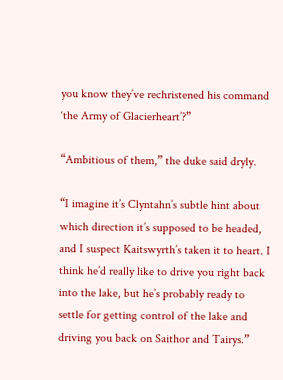you know they’ve rechristened his command ‘the Army of Glacierheart’?”

“Ambitious of them,” the duke said dryly.

“I imagine it’s Clyntahn’s subtle hint about which direction it’s supposed to be headed, and I suspect Kaitswyrth’s taken it to heart. I think he’d really like to drive you right back into the lake, but he’s probably ready to settle for getting control of the lake and driving you back on Saithor and Tairys.”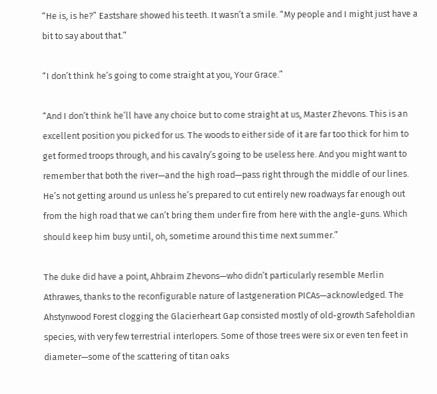“He is, is he?” Eastshare showed his teeth. It wasn’t a smile. “My people and I might just have a bit to say about that.”

“I don’t think he’s going to come straight at you, Your Grace.”

“And I don’t think he’ll have any choice but to come straight at us, Master Zhevons. This is an excellent position you picked for us. The woods to either side of it are far too thick for him to get formed troops through, and his cavalry’s going to be useless here. And you might want to remember that both the river—and the high road—pass right through the middle of our lines. He’s not getting around us unless he’s prepared to cut entirely new roadways far enough out from the high road that we can’t bring them under fire from here with the angle-guns. Which should keep him busy until, oh, sometime around this time next summer.”

The duke did have a point, Ahbraim Zhevons—who didn’t particularly resemble Merlin Athrawes, thanks to the reconfigurable nature of lastgeneration PICAs—acknowledged. The Ahstynwood Forest clogging the Glacierheart Gap consisted mostly of old-growth Safeholdian species, with very few terrestrial interlopers. Some of those trees were six or even ten feet in diameter—some of the scattering of titan oaks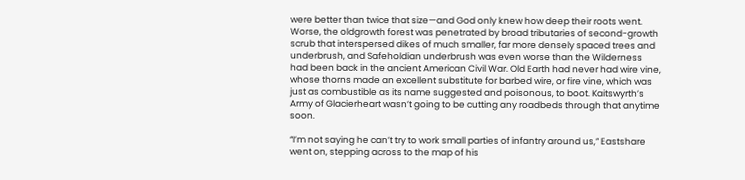were better than twice that size—and God only knew how deep their roots went. Worse, the oldgrowth forest was penetrated by broad tributaries of second-growth scrub that interspersed dikes of much smaller, far more densely spaced trees and underbrush, and Safeholdian underbrush was even worse than the Wilderness had been back in the ancient American Civil War. Old Earth had never had wire vine, whose thorns made an excellent substitute for barbed wire, or fire vine, which was just as combustible as its name suggested and poisonous, to boot. Kaitswyrth’s Army of Glacierheart wasn’t going to be cutting any roadbeds through that anytime soon.

“I’m not saying he can’t try to work small parties of infantry around us,” Eastshare went on, stepping across to the map of his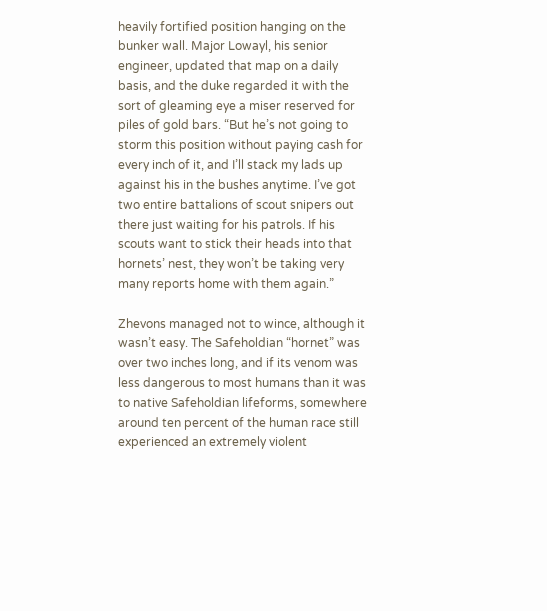heavily fortified position hanging on the bunker wall. Major Lowayl, his senior engineer, updated that map on a daily basis, and the duke regarded it with the sort of gleaming eye a miser reserved for piles of gold bars. “But he’s not going to storm this position without paying cash for every inch of it, and I’ll stack my lads up against his in the bushes anytime. I’ve got two entire battalions of scout snipers out there just waiting for his patrols. If his scouts want to stick their heads into that hornets’ nest, they won’t be taking very many reports home with them again.”

Zhevons managed not to wince, although it wasn’t easy. The Safeholdian “hornet” was over two inches long, and if its venom was less dangerous to most humans than it was to native Safeholdian lifeforms, somewhere around ten percent of the human race still experienced an extremely violent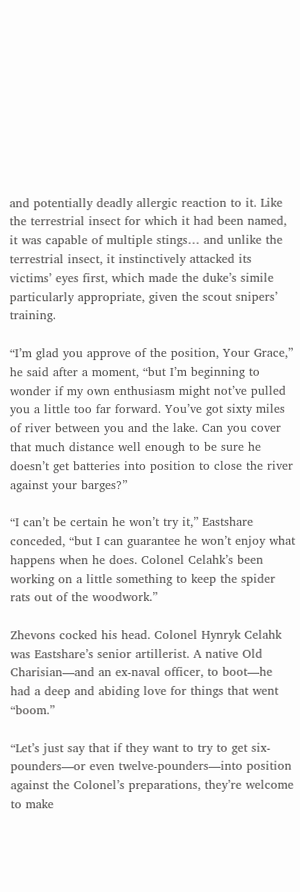and potentially deadly allergic reaction to it. Like the terrestrial insect for which it had been named, it was capable of multiple stings… and unlike the terrestrial insect, it instinctively attacked its victims’ eyes first, which made the duke’s simile particularly appropriate, given the scout snipers’ training.

“I’m glad you approve of the position, Your Grace,” he said after a moment, “but I’m beginning to wonder if my own enthusiasm might not’ve pulled you a little too far forward. You’ve got sixty miles of river between you and the lake. Can you cover that much distance well enough to be sure he doesn’t get batteries into position to close the river against your barges?”

“I can’t be certain he won’t try it,” Eastshare conceded, “but I can guarantee he won’t enjoy what happens when he does. Colonel Celahk’s been working on a little something to keep the spider rats out of the woodwork.”

Zhevons cocked his head. Colonel Hynryk Celahk was Eastshare’s senior artillerist. A native Old Charisian—and an ex-naval officer, to boot—he had a deep and abiding love for things that went “boom.”

“Let’s just say that if they want to try to get six-pounders—or even twelve-pounders—into position against the Colonel’s preparations, they’re welcome to make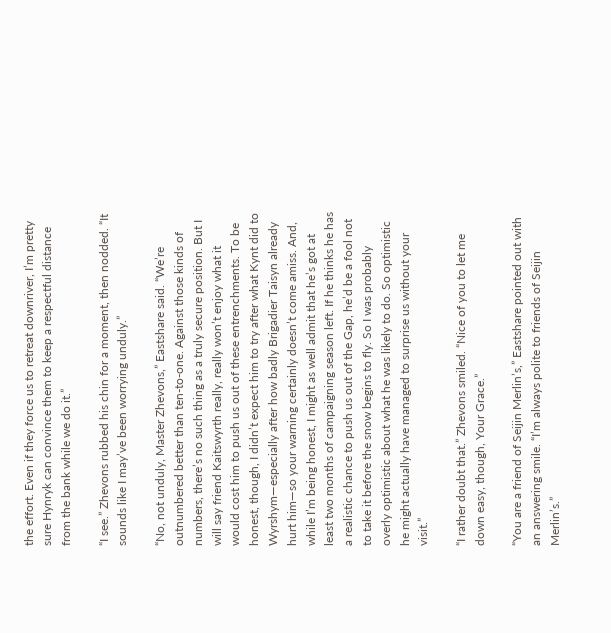the effort. Even if they force us to retreat downriver, I’m pretty sure Hynryk can convince them to keep a respectful distance from the bank while we do it.”

“I see.” Zhevons rubbed his chin for a moment, then nodded. “It sounds like I may’ve been worrying unduly.”

“No, not unduly, Master Zhevons,” Eastshare said. “We’re outnumbered better than ten-to-one. Against those kinds of numbers, there’s no such thing as a truly secure position. But I will say friend Kaitswyrth really, really won’t enjoy what it would cost him to push us out of these entrenchments. To be honest, though, I didn’t expect him to try after what Kynt did to Wyrshym—especially after how badly Brigadier Taisyn already hurt him—so your warning certainly doesn’t come amiss. And, while I’m being honest, I might as well admit that he’s got at least two months of campaigning season left. If he thinks he has a realistic chance to push us out of the Gap, he’d be a fool not to take it before the snow begins to fly. So I was probably overly optimistic about what he was likely to do. So optimistic he might actually have managed to surprise us without your visit.”

“I rather doubt that.” Zhevons smiled. “Nice of you to let me down easy, though, Your Grace.”

“You are a friend of Seijin Merlin’s,” Eastshare pointed out with an answering smile. “I’m always polite to friends of Seijin Merlin’s.”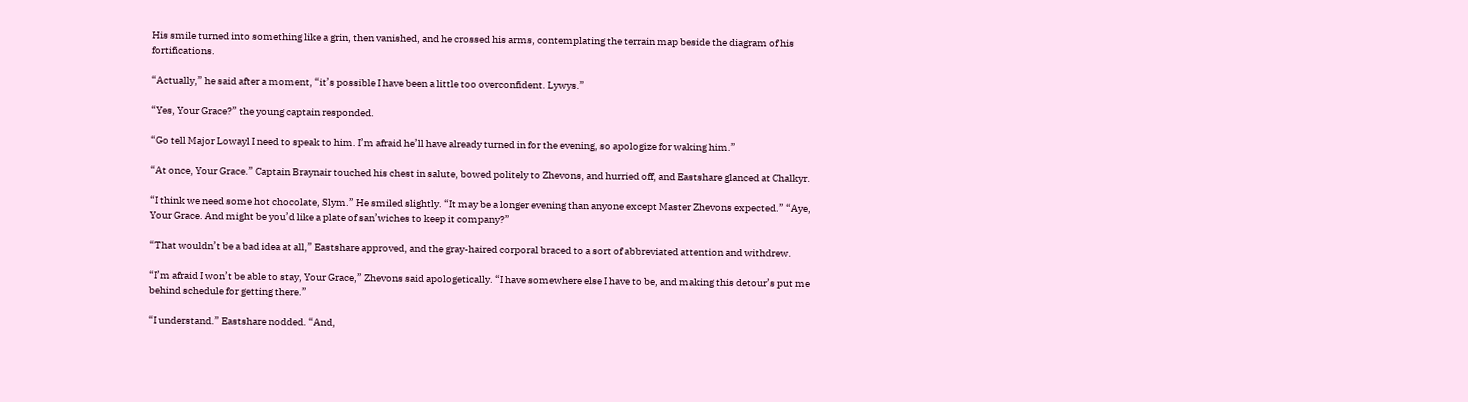His smile turned into something like a grin, then vanished, and he crossed his arms, contemplating the terrain map beside the diagram of his fortifications.

“Actually,” he said after a moment, “it’s possible I have been a little too overconfident. Lywys.”

“Yes, Your Grace?” the young captain responded.

“Go tell Major Lowayl I need to speak to him. I’m afraid he’ll have already turned in for the evening, so apologize for waking him.”

“At once, Your Grace.” Captain Braynair touched his chest in salute, bowed politely to Zhevons, and hurried off, and Eastshare glanced at Chalkyr.

“I think we need some hot chocolate, Slym.” He smiled slightly. “It may be a longer evening than anyone except Master Zhevons expected.” “Aye, Your Grace. And might be you’d like a plate of san’wiches to keep it company?”

“That wouldn’t be a bad idea at all,” Eastshare approved, and the gray-haired corporal braced to a sort of abbreviated attention and withdrew.

“I’m afraid I won’t be able to stay, Your Grace,” Zhevons said apologetically. “I have somewhere else I have to be, and making this detour’s put me behind schedule for getting there.”

“I understand.” Eastshare nodded. “And,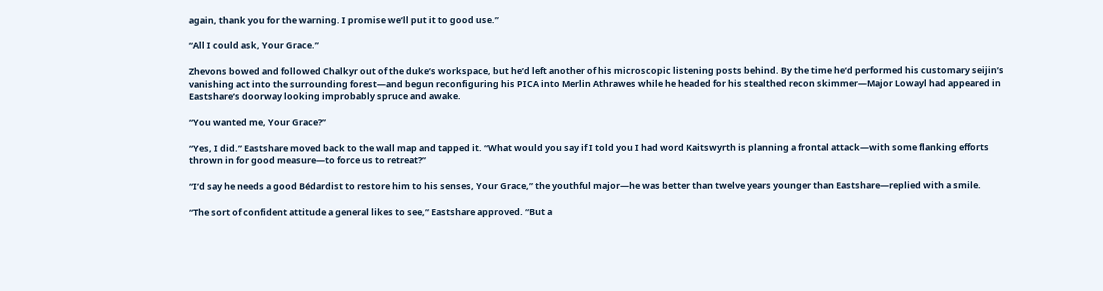again, thank you for the warning. I promise we’ll put it to good use.”

“All I could ask, Your Grace.”

Zhevons bowed and followed Chalkyr out of the duke’s workspace, but he’d left another of his microscopic listening posts behind. By the time he’d performed his customary seijin’s vanishing act into the surrounding forest—and begun reconfiguring his PICA into Merlin Athrawes while he headed for his stealthed recon skimmer—Major Lowayl had appeared in Eastshare’s doorway looking improbably spruce and awake.

“You wanted me, Your Grace?”

“Yes, I did.” Eastshare moved back to the wall map and tapped it. “What would you say if I told you I had word Kaitswyrth is planning a frontal attack—with some flanking efforts thrown in for good measure—to force us to retreat?”

“I’d say he needs a good Bédardist to restore him to his senses, Your Grace,” the youthful major—he was better than twelve years younger than Eastshare—replied with a smile.

“The sort of confident attitude a general likes to see,” Eastshare approved. “But a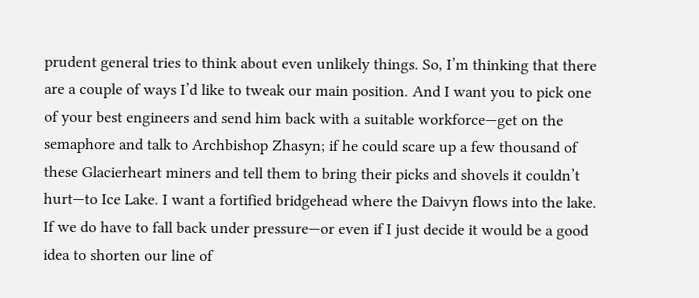prudent general tries to think about even unlikely things. So, I’m thinking that there are a couple of ways I’d like to tweak our main position. And I want you to pick one of your best engineers and send him back with a suitable workforce—get on the semaphore and talk to Archbishop Zhasyn; if he could scare up a few thousand of these Glacierheart miners and tell them to bring their picks and shovels it couldn’t hurt—to Ice Lake. I want a fortified bridgehead where the Daivyn flows into the lake. If we do have to fall back under pressure—or even if I just decide it would be a good idea to shorten our line of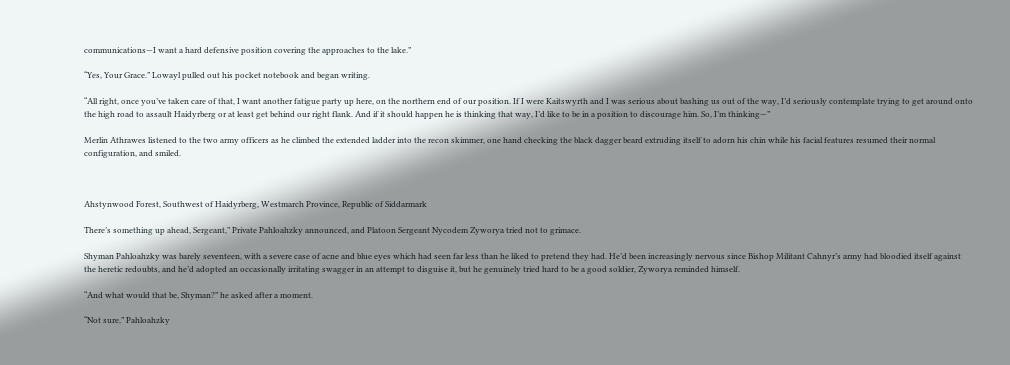communications—I want a hard defensive position covering the approaches to the lake.”

“Yes, Your Grace.” Lowayl pulled out his pocket notebook and began writing.

“All right, once you’ve taken care of that, I want another fatigue party up here, on the northern end of our position. If I were Kaitswyrth and I was serious about bashing us out of the way, I’d seriously contemplate trying to get around onto the high road to assault Haidyrberg or at least get behind our right flank. And if it should happen he is thinking that way, I’d like to be in a position to discourage him. So, I’m thinking—”

Merlin Athrawes listened to the two army officers as he climbed the extended ladder into the recon skimmer, one hand checking the black dagger beard extruding itself to adorn his chin while his facial features resumed their normal configuration, and smiled.



Ahstynwood Forest, Southwest of Haidyrberg, Westmarch Province, Republic of Siddarmark

There’s something up ahead, Sergeant,” Private Pahloahzky announced, and Platoon Sergeant Nycodem Zyworya tried not to grimace.

Shyman Pahloahzky was barely seventeen, with a severe case of acne and blue eyes which had seen far less than he liked to pretend they had. He’d been increasingly nervous since Bishop Militant Cahnyr’s army had bloodied itself against the heretic redoubts, and he’d adopted an occasionally irritating swagger in an attempt to disguise it, but he genuinely tried hard to be a good soldier, Zyworya reminded himself.

“And what would that be, Shyman?” he asked after a moment.

“Not sure,” Pahloahzky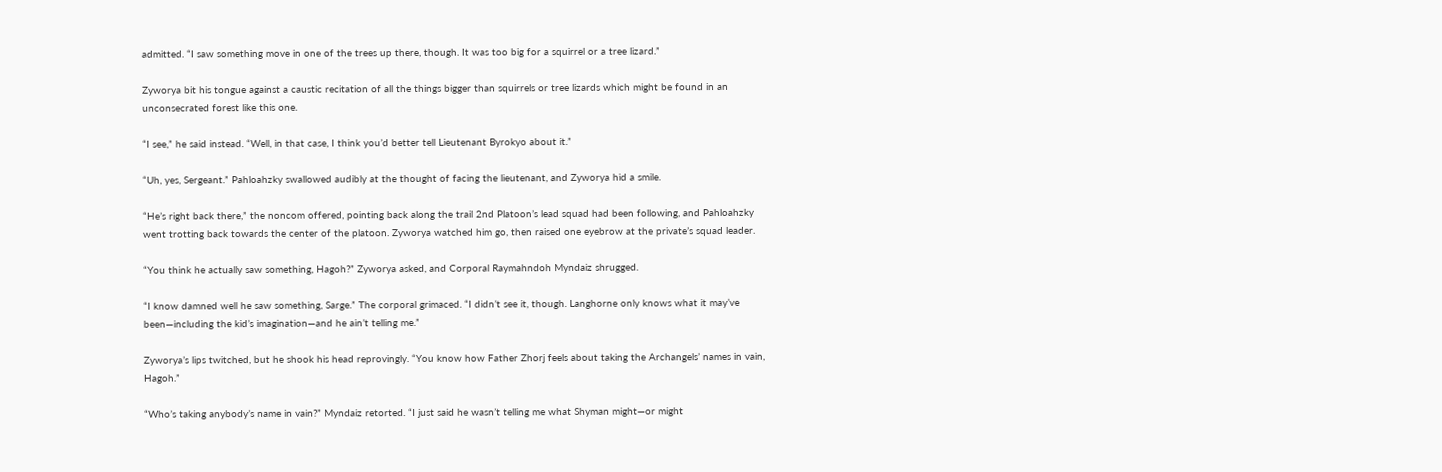admitted. “I saw something move in one of the trees up there, though. It was too big for a squirrel or a tree lizard.”

Zyworya bit his tongue against a caustic recitation of all the things bigger than squirrels or tree lizards which might be found in an unconsecrated forest like this one.

“I see,” he said instead. “Well, in that case, I think you’d better tell Lieutenant Byrokyo about it.”

“Uh, yes, Sergeant.” Pahloahzky swallowed audibly at the thought of facing the lieutenant, and Zyworya hid a smile.

“He’s right back there,” the noncom offered, pointing back along the trail 2nd Platoon’s lead squad had been following, and Pahloahzky went trotting back towards the center of the platoon. Zyworya watched him go, then raised one eyebrow at the private’s squad leader.

“You think he actually saw something, Hagoh?” Zyworya asked, and Corporal Raymahndoh Myndaiz shrugged.

“I know damned well he saw something, Sarge.” The corporal grimaced. “I didn’t see it, though. Langhorne only knows what it may’ve been—including the kid’s imagination—and he ain’t telling me.”

Zyworya’s lips twitched, but he shook his head reprovingly. “You know how Father Zhorj feels about taking the Archangels’ names in vain, Hagoh.”

“Who’s taking anybody’s name in vain?” Myndaiz retorted. “I just said he wasn’t telling me what Shyman might—or might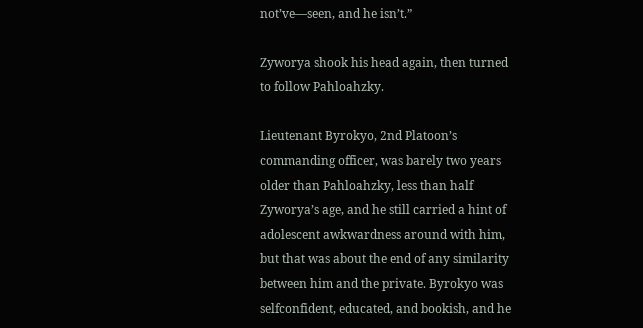not’ve—seen, and he isn’t.”

Zyworya shook his head again, then turned to follow Pahloahzky.

Lieutenant Byrokyo, 2nd Platoon’s commanding officer, was barely two years older than Pahloahzky, less than half Zyworya’s age, and he still carried a hint of adolescent awkwardness around with him, but that was about the end of any similarity between him and the private. Byrokyo was selfconfident, educated, and bookish, and he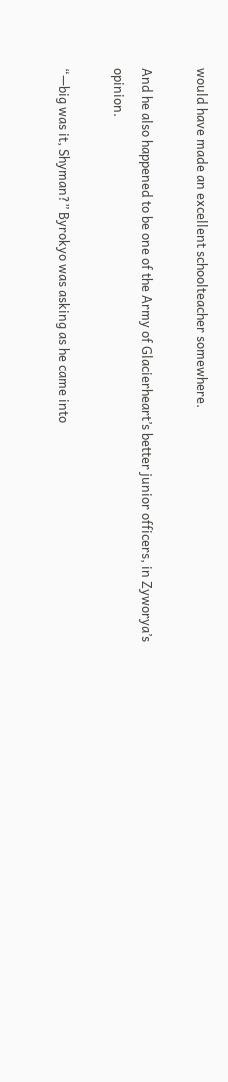would have made an excellent schoolteacher somewhere.

And he also happened to be one of the Army of Glacierheart’s better junior officers, in Zyworya’s opinion.

“—big was it, Shyman?” Byrokyo was asking as he came into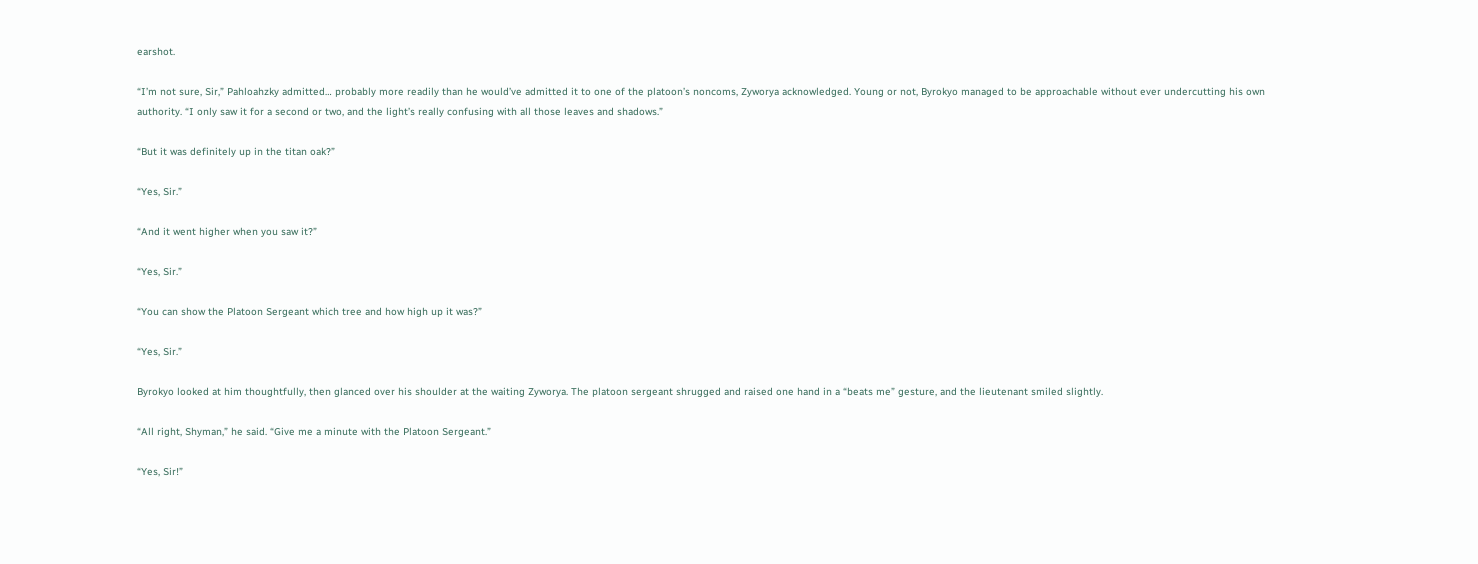earshot.

“I’m not sure, Sir,” Pahloahzky admitted… probably more readily than he would’ve admitted it to one of the platoon’s noncoms, Zyworya acknowledged. Young or not, Byrokyo managed to be approachable without ever undercutting his own authority. “I only saw it for a second or two, and the light’s really confusing with all those leaves and shadows.”

“But it was definitely up in the titan oak?”

“Yes, Sir.”

“And it went higher when you saw it?”

“Yes, Sir.”

“You can show the Platoon Sergeant which tree and how high up it was?”

“Yes, Sir.”

Byrokyo looked at him thoughtfully, then glanced over his shoulder at the waiting Zyworya. The platoon sergeant shrugged and raised one hand in a “beats me” gesture, and the lieutenant smiled slightly.

“All right, Shyman,” he said. “Give me a minute with the Platoon Sergeant.”

“Yes, Sir!”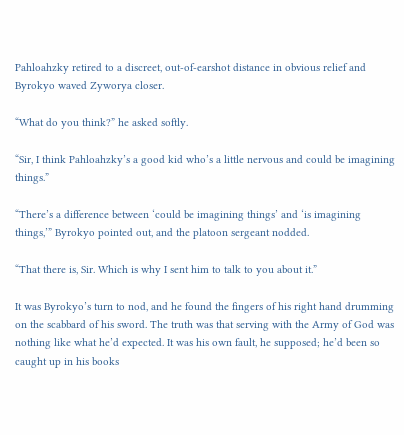Pahloahzky retired to a discreet, out-of-earshot distance in obvious relief and Byrokyo waved Zyworya closer.

“What do you think?” he asked softly.

“Sir, I think Pahloahzky’s a good kid who’s a little nervous and could be imagining things.”

“There’s a difference between ‘could be imagining things’ and ‘is imagining things,’” Byrokyo pointed out, and the platoon sergeant nodded.

“That there is, Sir. Which is why I sent him to talk to you about it.”

It was Byrokyo’s turn to nod, and he found the fingers of his right hand drumming on the scabbard of his sword. The truth was that serving with the Army of God was nothing like what he’d expected. It was his own fault, he supposed; he’d been so caught up in his books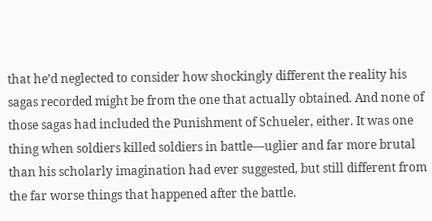that he’d neglected to consider how shockingly different the reality his sagas recorded might be from the one that actually obtained. And none of those sagas had included the Punishment of Schueler, either. It was one thing when soldiers killed soldiers in battle—uglier and far more brutal than his scholarly imagination had ever suggested, but still different from the far worse things that happened after the battle.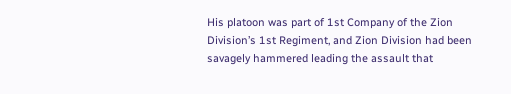His platoon was part of 1st Company of the Zion Division’s 1st Regiment, and Zion Division had been savagely hammered leading the assault that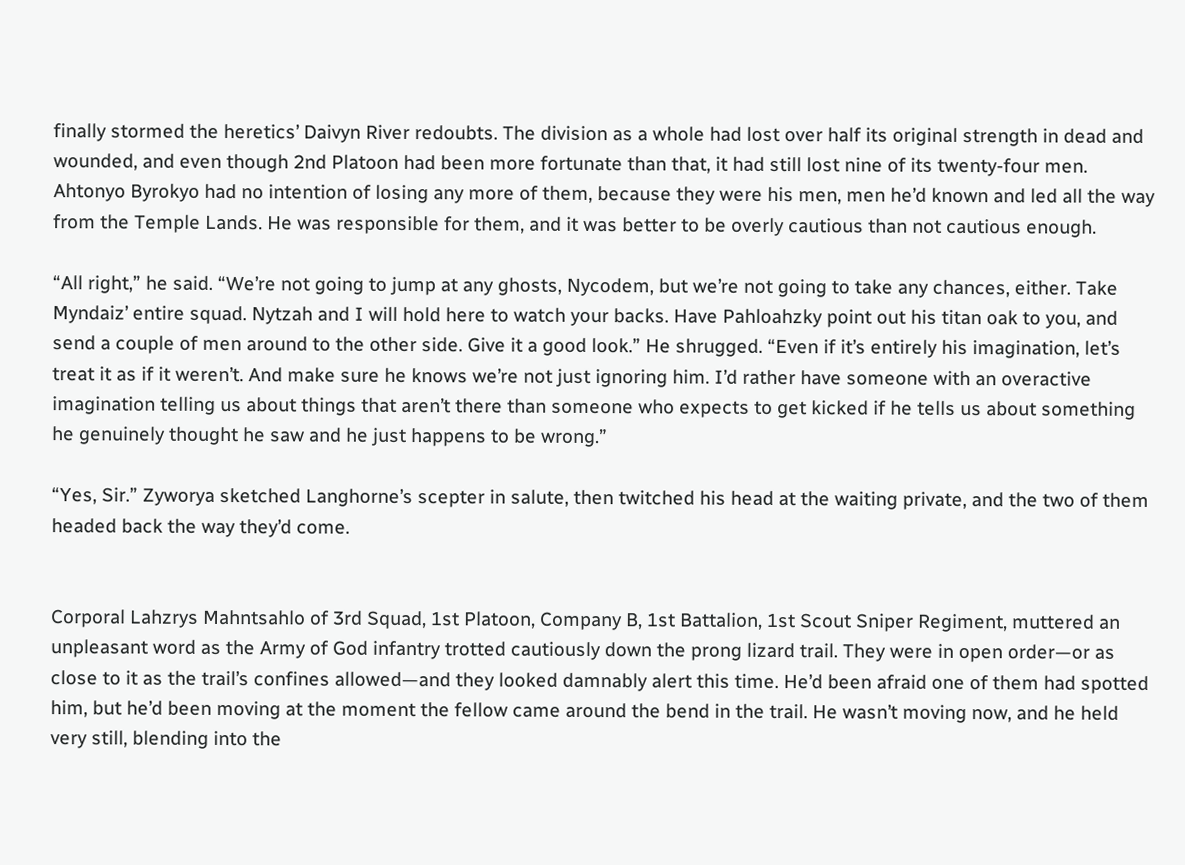finally stormed the heretics’ Daivyn River redoubts. The division as a whole had lost over half its original strength in dead and wounded, and even though 2nd Platoon had been more fortunate than that, it had still lost nine of its twenty-four men. Ahtonyo Byrokyo had no intention of losing any more of them, because they were his men, men he’d known and led all the way from the Temple Lands. He was responsible for them, and it was better to be overly cautious than not cautious enough.

“All right,” he said. “We’re not going to jump at any ghosts, Nycodem, but we’re not going to take any chances, either. Take Myndaiz’ entire squad. Nytzah and I will hold here to watch your backs. Have Pahloahzky point out his titan oak to you, and send a couple of men around to the other side. Give it a good look.” He shrugged. “Even if it’s entirely his imagination, let’s treat it as if it weren’t. And make sure he knows we’re not just ignoring him. I’d rather have someone with an overactive imagination telling us about things that aren’t there than someone who expects to get kicked if he tells us about something he genuinely thought he saw and he just happens to be wrong.”

“Yes, Sir.” Zyworya sketched Langhorne’s scepter in salute, then twitched his head at the waiting private, and the two of them headed back the way they’d come.


Corporal Lahzrys Mahntsahlo of 3rd Squad, 1st Platoon, Company B, 1st Battalion, 1st Scout Sniper Regiment, muttered an unpleasant word as the Army of God infantry trotted cautiously down the prong lizard trail. They were in open order—or as close to it as the trail’s confines allowed—and they looked damnably alert this time. He’d been afraid one of them had spotted him, but he’d been moving at the moment the fellow came around the bend in the trail. He wasn’t moving now, and he held very still, blending into the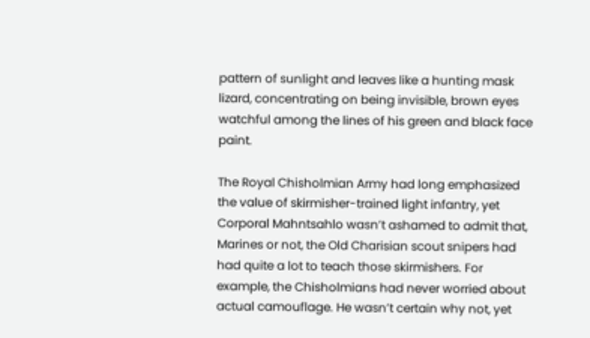pattern of sunlight and leaves like a hunting mask lizard, concentrating on being invisible, brown eyes watchful among the lines of his green and black face paint.

The Royal Chisholmian Army had long emphasized the value of skirmisher-trained light infantry, yet Corporal Mahntsahlo wasn’t ashamed to admit that, Marines or not, the Old Charisian scout snipers had had quite a lot to teach those skirmishers. For example, the Chisholmians had never worried about actual camouflage. He wasn’t certain why not, yet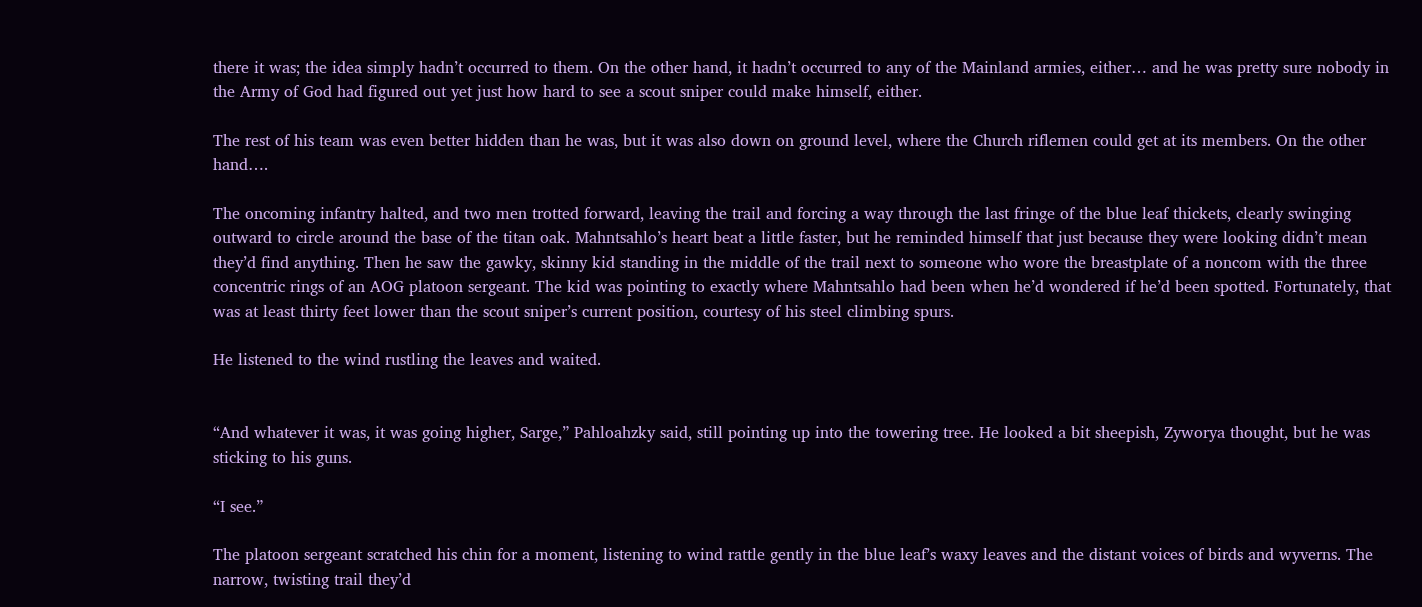there it was; the idea simply hadn’t occurred to them. On the other hand, it hadn’t occurred to any of the Mainland armies, either… and he was pretty sure nobody in the Army of God had figured out yet just how hard to see a scout sniper could make himself, either.

The rest of his team was even better hidden than he was, but it was also down on ground level, where the Church riflemen could get at its members. On the other hand….

The oncoming infantry halted, and two men trotted forward, leaving the trail and forcing a way through the last fringe of the blue leaf thickets, clearly swinging outward to circle around the base of the titan oak. Mahntsahlo’s heart beat a little faster, but he reminded himself that just because they were looking didn’t mean they’d find anything. Then he saw the gawky, skinny kid standing in the middle of the trail next to someone who wore the breastplate of a noncom with the three concentric rings of an AOG platoon sergeant. The kid was pointing to exactly where Mahntsahlo had been when he’d wondered if he’d been spotted. Fortunately, that was at least thirty feet lower than the scout sniper’s current position, courtesy of his steel climbing spurs.

He listened to the wind rustling the leaves and waited.


“And whatever it was, it was going higher, Sarge,” Pahloahzky said, still pointing up into the towering tree. He looked a bit sheepish, Zyworya thought, but he was sticking to his guns.

“I see.”

The platoon sergeant scratched his chin for a moment, listening to wind rattle gently in the blue leaf’s waxy leaves and the distant voices of birds and wyverns. The narrow, twisting trail they’d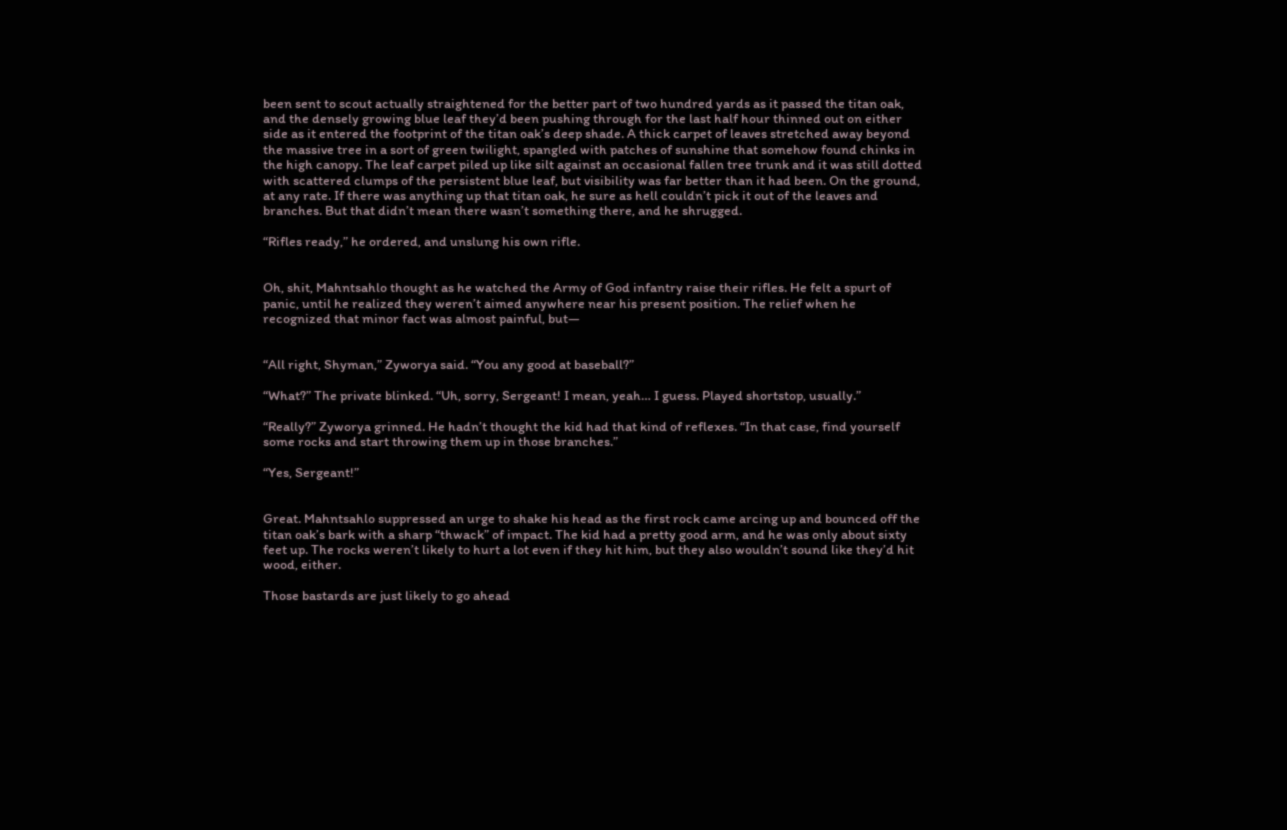been sent to scout actually straightened for the better part of two hundred yards as it passed the titan oak, and the densely growing blue leaf they’d been pushing through for the last half hour thinned out on either side as it entered the footprint of the titan oak’s deep shade. A thick carpet of leaves stretched away beyond the massive tree in a sort of green twilight, spangled with patches of sunshine that somehow found chinks in the high canopy. The leaf carpet piled up like silt against an occasional fallen tree trunk and it was still dotted with scattered clumps of the persistent blue leaf, but visibility was far better than it had been. On the ground, at any rate. If there was anything up that titan oak, he sure as hell couldn’t pick it out of the leaves and branches. But that didn’t mean there wasn’t something there, and he shrugged.

“Rifles ready,” he ordered, and unslung his own rifle.


Oh, shit, Mahntsahlo thought as he watched the Army of God infantry raise their rifles. He felt a spurt of panic, until he realized they weren’t aimed anywhere near his present position. The relief when he recognized that minor fact was almost painful, but—


“All right, Shyman,” Zyworya said. “You any good at baseball?”

“What?” The private blinked. “Uh, sorry, Sergeant! I mean, yeah… I guess. Played shortstop, usually.”

“Really?” Zyworya grinned. He hadn’t thought the kid had that kind of reflexes. “In that case, find yourself some rocks and start throwing them up in those branches.”

“Yes, Sergeant!”


Great. Mahntsahlo suppressed an urge to shake his head as the first rock came arcing up and bounced off the titan oak’s bark with a sharp “thwack” of impact. The kid had a pretty good arm, and he was only about sixty feet up. The rocks weren’t likely to hurt a lot even if they hit him, but they also wouldn’t sound like they’d hit wood, either.

Those bastards are just likely to go ahead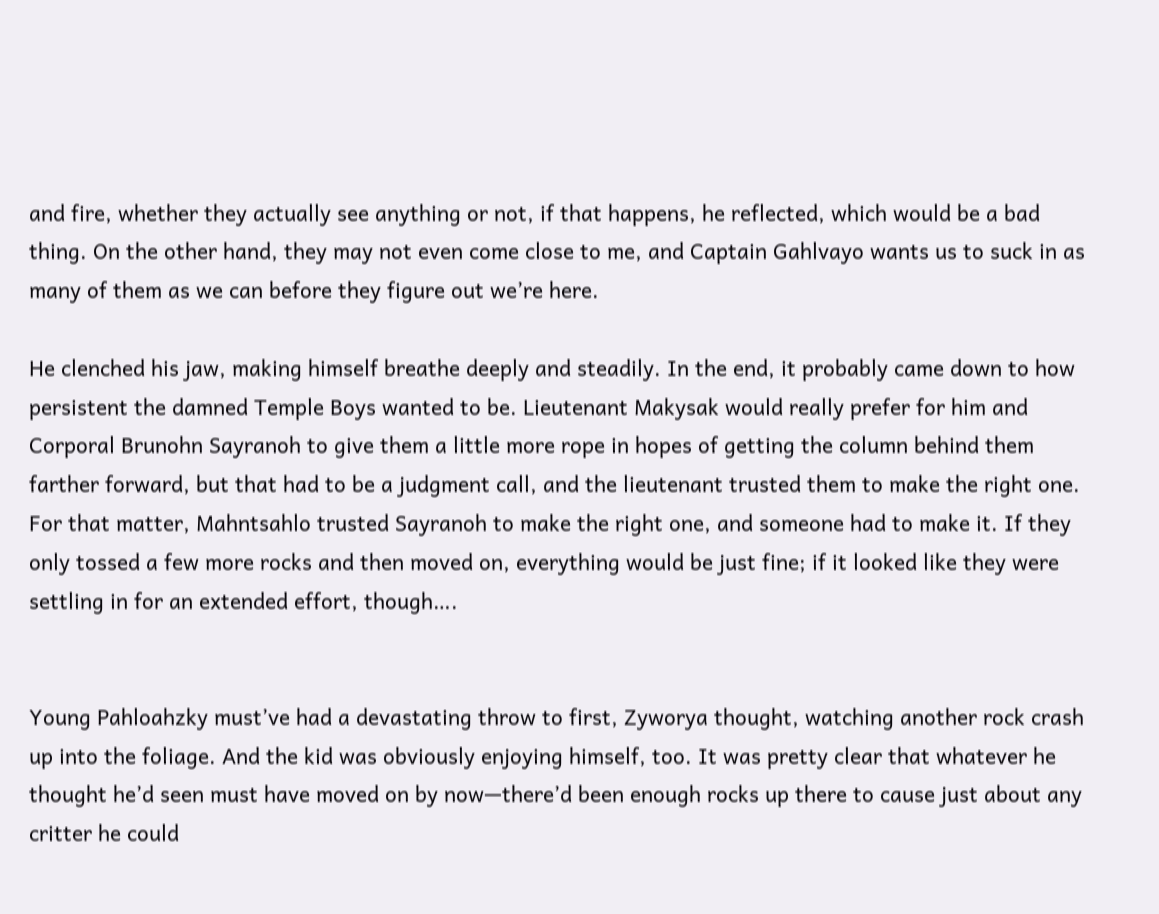and fire, whether they actually see anything or not, if that happens, he reflected, which would be a bad thing. On the other hand, they may not even come close to me, and Captain Gahlvayo wants us to suck in as many of them as we can before they figure out we’re here.

He clenched his jaw, making himself breathe deeply and steadily. In the end, it probably came down to how persistent the damned Temple Boys wanted to be. Lieutenant Makysak would really prefer for him and Corporal Brunohn Sayranoh to give them a little more rope in hopes of getting the column behind them farther forward, but that had to be a judgment call, and the lieutenant trusted them to make the right one. For that matter, Mahntsahlo trusted Sayranoh to make the right one, and someone had to make it. If they only tossed a few more rocks and then moved on, everything would be just fine; if it looked like they were settling in for an extended effort, though….


Young Pahloahzky must’ve had a devastating throw to first, Zyworya thought, watching another rock crash up into the foliage. And the kid was obviously enjoying himself, too. It was pretty clear that whatever he thought he’d seen must have moved on by now—there’d been enough rocks up there to cause just about any critter he could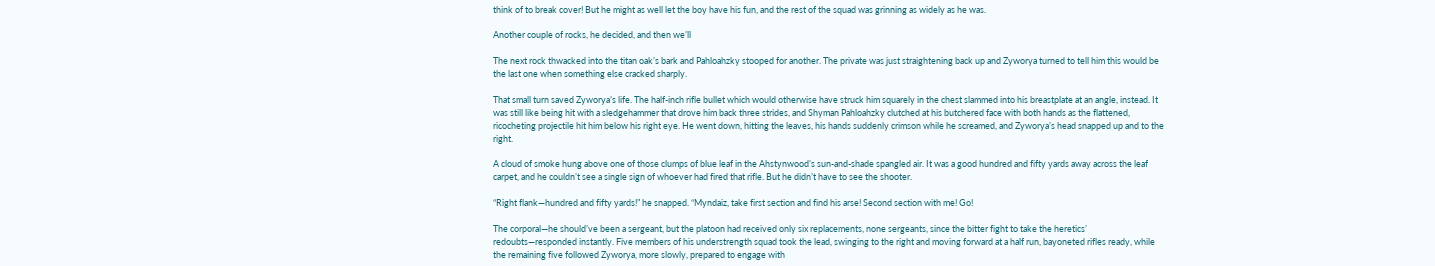think of to break cover! But he might as well let the boy have his fun, and the rest of the squad was grinning as widely as he was.

Another couple of rocks, he decided, and then we’ll

The next rock thwacked into the titan oak’s bark and Pahloahzky stooped for another. The private was just straightening back up and Zyworya turned to tell him this would be the last one when something else cracked sharply.

That small turn saved Zyworya’s life. The half-inch rifle bullet which would otherwise have struck him squarely in the chest slammed into his breastplate at an angle, instead. It was still like being hit with a sledgehammer that drove him back three strides, and Shyman Pahloahzky clutched at his butchered face with both hands as the flattened, ricocheting projectile hit him below his right eye. He went down, hitting the leaves, his hands suddenly crimson while he screamed, and Zyworya’s head snapped up and to the right.

A cloud of smoke hung above one of those clumps of blue leaf in the Ahstynwood’s sun-and-shade spangled air. It was a good hundred and fifty yards away across the leaf carpet, and he couldn’t see a single sign of whoever had fired that rifle. But he didn’t have to see the shooter.

“Right flank—hundred and fifty yards!” he snapped. “Myndaiz, take first section and find his arse! Second section with me! Go!

The corporal—he should’ve been a sergeant, but the platoon had received only six replacements, none sergeants, since the bitter fight to take the heretics’ redoubts—responded instantly. Five members of his understrength squad took the lead, swinging to the right and moving forward at a half run, bayoneted rifles ready, while the remaining five followed Zyworya, more slowly, prepared to engage with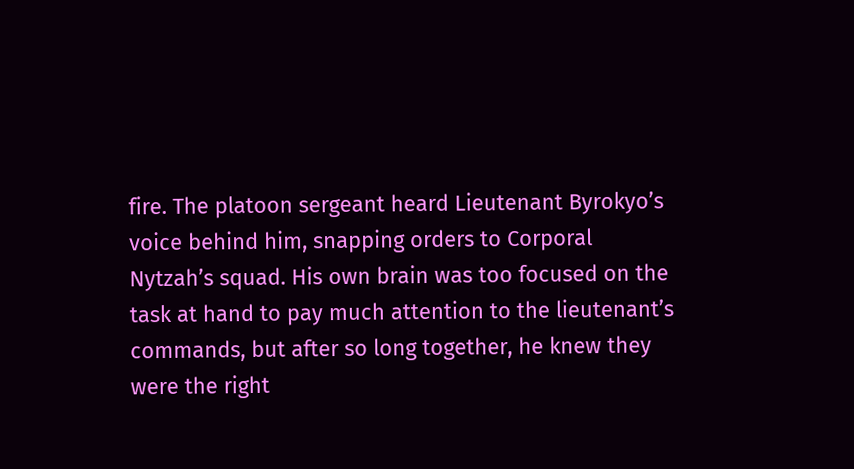fire. The platoon sergeant heard Lieutenant Byrokyo’s voice behind him, snapping orders to Corporal Nytzah’s squad. His own brain was too focused on the task at hand to pay much attention to the lieutenant’s commands, but after so long together, he knew they were the right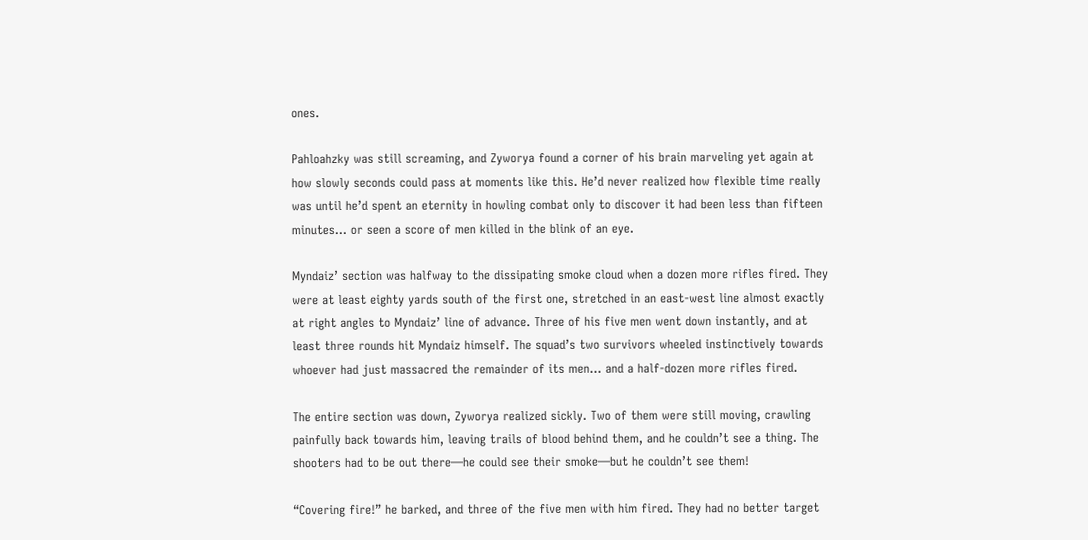ones.

Pahloahzky was still screaming, and Zyworya found a corner of his brain marveling yet again at how slowly seconds could pass at moments like this. He’d never realized how flexible time really was until he’d spent an eternity in howling combat only to discover it had been less than fifteen minutes… or seen a score of men killed in the blink of an eye.

Myndaiz’ section was halfway to the dissipating smoke cloud when a dozen more rifles fired. They were at least eighty yards south of the first one, stretched in an east-west line almost exactly at right angles to Myndaiz’ line of advance. Three of his five men went down instantly, and at least three rounds hit Myndaiz himself. The squad’s two survivors wheeled instinctively towards whoever had just massacred the remainder of its men… and a half-dozen more rifles fired.

The entire section was down, Zyworya realized sickly. Two of them were still moving, crawling painfully back towards him, leaving trails of blood behind them, and he couldn’t see a thing. The shooters had to be out there—he could see their smoke—but he couldn’t see them!

“Covering fire!” he barked, and three of the five men with him fired. They had no better target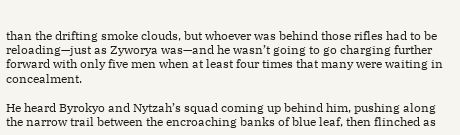than the drifting smoke clouds, but whoever was behind those rifles had to be reloading—just as Zyworya was—and he wasn’t going to go charging further forward with only five men when at least four times that many were waiting in concealment.

He heard Byrokyo and Nytzah’s squad coming up behind him, pushing along the narrow trail between the encroaching banks of blue leaf, then flinched as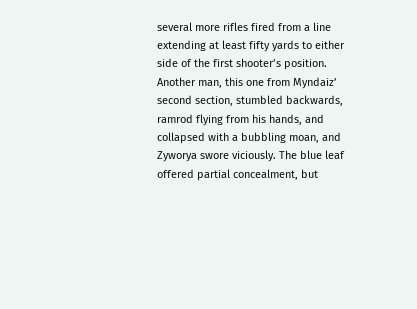several more rifles fired from a line extending at least fifty yards to either side of the first shooter’s position. Another man, this one from Myndaiz’ second section, stumbled backwards, ramrod flying from his hands, and collapsed with a bubbling moan, and Zyworya swore viciously. The blue leaf offered partial concealment, but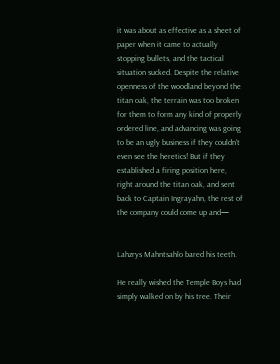it was about as effective as a sheet of paper when it came to actually stopping bullets, and the tactical situation sucked. Despite the relative openness of the woodland beyond the titan oak, the terrain was too broken for them to form any kind of properly ordered line, and advancing was going to be an ugly business if they couldn’t even see the heretics! But if they established a firing position here, right around the titan oak, and sent back to Captain Ingrayahn, the rest of the company could come up and—


Lahzrys Mahntsahlo bared his teeth.

He really wished the Temple Boys had simply walked on by his tree. Their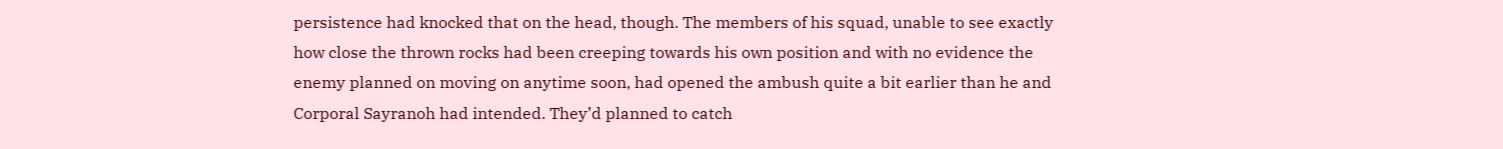persistence had knocked that on the head, though. The members of his squad, unable to see exactly how close the thrown rocks had been creeping towards his own position and with no evidence the enemy planned on moving on anytime soon, had opened the ambush quite a bit earlier than he and Corporal Sayranoh had intended. They’d planned to catch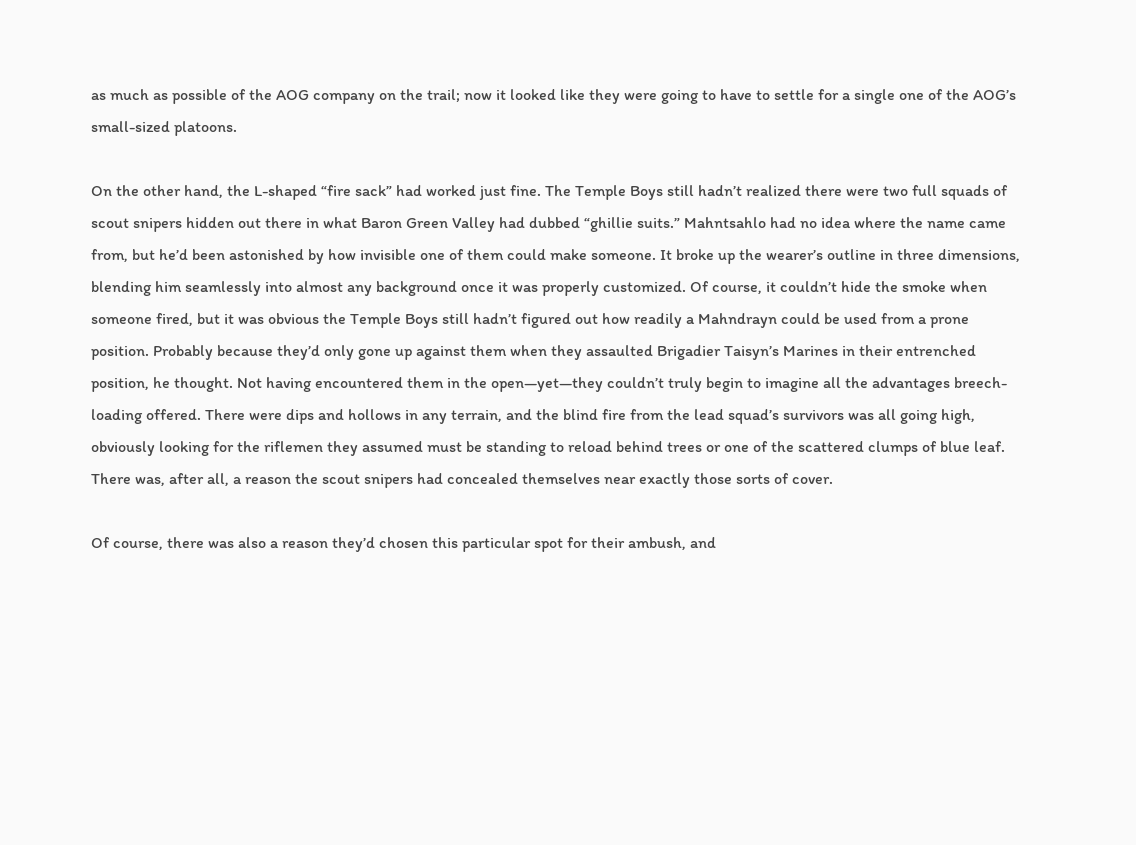as much as possible of the AOG company on the trail; now it looked like they were going to have to settle for a single one of the AOG’s small-sized platoons.

On the other hand, the L-shaped “fire sack” had worked just fine. The Temple Boys still hadn’t realized there were two full squads of scout snipers hidden out there in what Baron Green Valley had dubbed “ghillie suits.” Mahntsahlo had no idea where the name came from, but he’d been astonished by how invisible one of them could make someone. It broke up the wearer’s outline in three dimensions, blending him seamlessly into almost any background once it was properly customized. Of course, it couldn’t hide the smoke when someone fired, but it was obvious the Temple Boys still hadn’t figured out how readily a Mahndrayn could be used from a prone position. Probably because they’d only gone up against them when they assaulted Brigadier Taisyn’s Marines in their entrenched position, he thought. Not having encountered them in the open—yet—they couldn’t truly begin to imagine all the advantages breech-loading offered. There were dips and hollows in any terrain, and the blind fire from the lead squad’s survivors was all going high, obviously looking for the riflemen they assumed must be standing to reload behind trees or one of the scattered clumps of blue leaf. There was, after all, a reason the scout snipers had concealed themselves near exactly those sorts of cover.

Of course, there was also a reason they’d chosen this particular spot for their ambush, and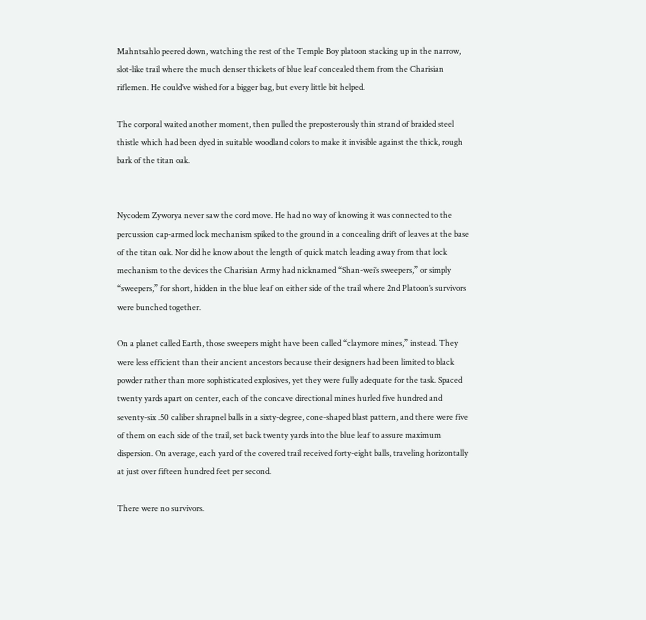Mahntsahlo peered down, watching the rest of the Temple Boy platoon stacking up in the narrow, slot-like trail where the much denser thickets of blue leaf concealed them from the Charisian riflemen. He could’ve wished for a bigger bag, but every little bit helped.

The corporal waited another moment, then pulled the preposterously thin strand of braided steel thistle which had been dyed in suitable woodland colors to make it invisible against the thick, rough bark of the titan oak.


Nycodem Zyworya never saw the cord move. He had no way of knowing it was connected to the percussion cap-armed lock mechanism spiked to the ground in a concealing drift of leaves at the base of the titan oak. Nor did he know about the length of quick match leading away from that lock mechanism to the devices the Charisian Army had nicknamed “Shan-wei’s sweepers,” or simply “sweepers,” for short, hidden in the blue leaf on either side of the trail where 2nd Platoon’s survivors were bunched together.

On a planet called Earth, those sweepers might have been called “claymore mines,” instead. They were less efficient than their ancient ancestors because their designers had been limited to black powder rather than more sophisticated explosives, yet they were fully adequate for the task. Spaced twenty yards apart on center, each of the concave directional mines hurled five hundred and seventy-six .50 caliber shrapnel balls in a sixty-degree, cone-shaped blast pattern, and there were five of them on each side of the trail, set back twenty yards into the blue leaf to assure maximum dispersion. On average, each yard of the covered trail received forty-eight balls, traveling horizontally at just over fifteen hundred feet per second.

There were no survivors.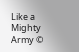Like a Mighty Army ©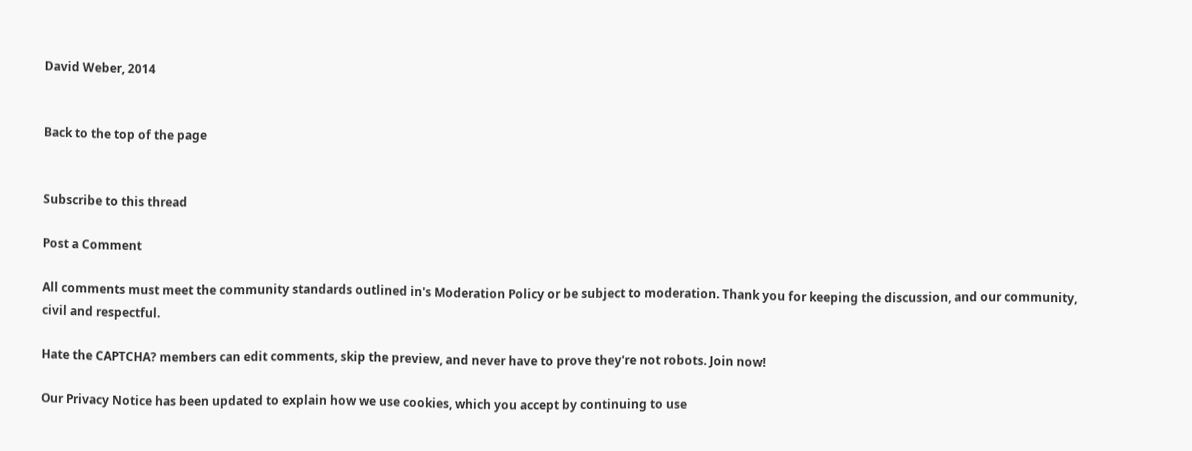David Weber, 2014


Back to the top of the page


Subscribe to this thread

Post a Comment

All comments must meet the community standards outlined in's Moderation Policy or be subject to moderation. Thank you for keeping the discussion, and our community, civil and respectful.

Hate the CAPTCHA? members can edit comments, skip the preview, and never have to prove they're not robots. Join now!

Our Privacy Notice has been updated to explain how we use cookies, which you accept by continuing to use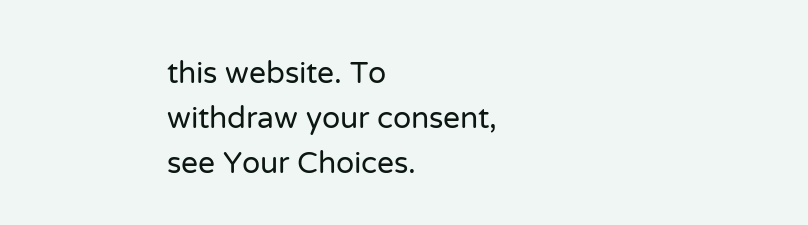this website. To withdraw your consent, see Your Choices.